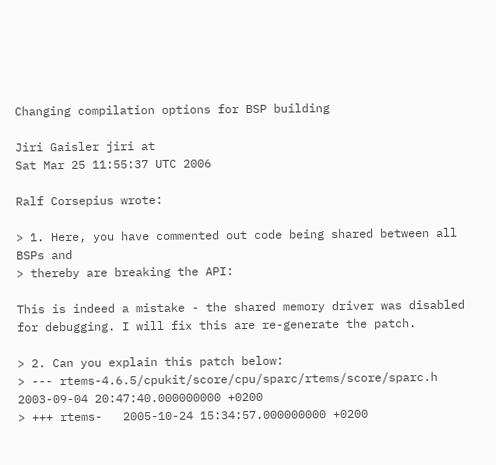Changing compilation options for BSP building

Jiri Gaisler jiri at
Sat Mar 25 11:55:37 UTC 2006

Ralf Corsepius wrote:

> 1. Here, you have commented out code being shared between all BSPs and
> thereby are breaking the API:

This is indeed a mistake - the shared memory driver was disabled
for debugging. I will fix this are re-generate the patch.

> 2. Can you explain this patch below:
> --- rtems-4.6.5/cpukit/score/cpu/sparc/rtems/score/sparc.h      2003-09-04 20:47:40.000000000 +0200
> +++ rtems-   2005-10-24 15:34:57.000000000 +0200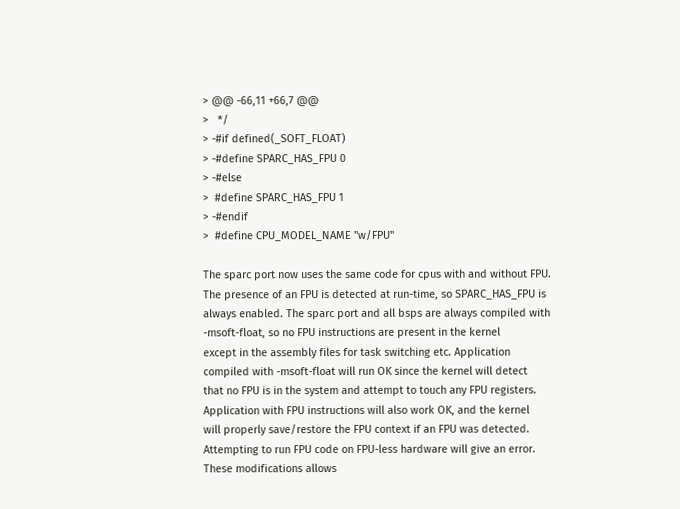> @@ -66,11 +66,7 @@
>   */
> -#if defined(_SOFT_FLOAT)
> -#define SPARC_HAS_FPU 0
> -#else
>  #define SPARC_HAS_FPU 1
> -#endif
>  #define CPU_MODEL_NAME "w/FPU"

The sparc port now uses the same code for cpus with and without FPU.
The presence of an FPU is detected at run-time, so SPARC_HAS_FPU is
always enabled. The sparc port and all bsps are always compiled with
-msoft-float, so no FPU instructions are present in the kernel
except in the assembly files for task switching etc. Application
compiled with -msoft-float will run OK since the kernel will detect
that no FPU is in the system and attempt to touch any FPU registers.
Application with FPU instructions will also work OK, and the kernel
will properly save/restore the FPU context if an FPU was detected.
Attempting to run FPU code on FPU-less hardware will give an error.
These modifications allows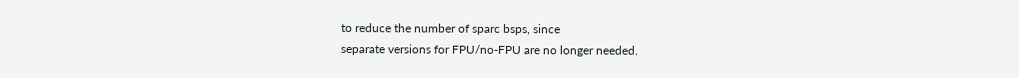to reduce the number of sparc bsps, since
separate versions for FPU/no-FPU are no longer needed.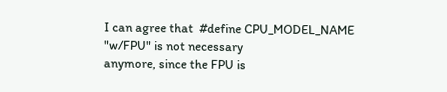I can agree that  #define CPU_MODEL_NAME "w/FPU" is not necessary
anymore, since the FPU is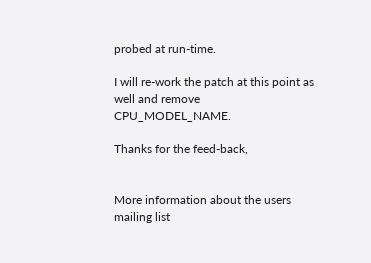probed at run-time.

I will re-work the patch at this point as well and remove CPU_MODEL_NAME.

Thanks for the feed-back,


More information about the users mailing list